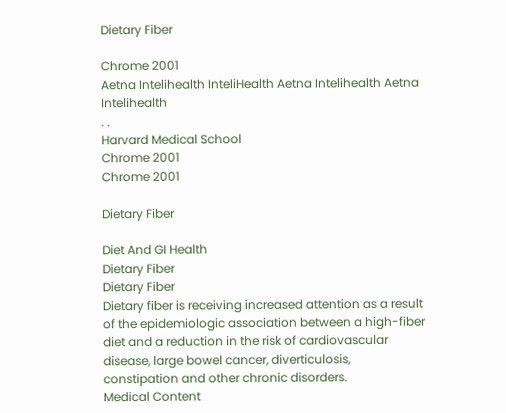Dietary Fiber

Chrome 2001
Aetna Intelihealth InteliHealth Aetna Intelihealth Aetna Intelihealth
. .
Harvard Medical School
Chrome 2001
Chrome 2001

Dietary Fiber

Diet And GI Health
Dietary Fiber
Dietary Fiber
Dietary fiber is receiving increased attention as a result of the epidemiologic association between a high-fiber diet and a reduction in the risk of cardiovascular disease, large bowel cancer, diverticulosis, constipation and other chronic disorders.
Medical Content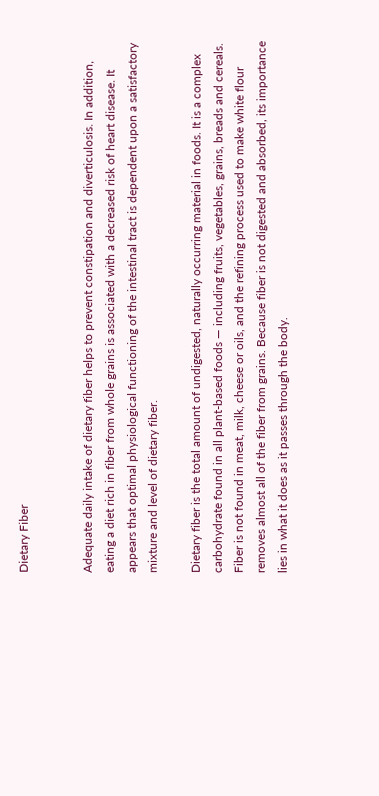Dietary Fiber


Adequate daily intake of dietary fiber helps to prevent constipation and diverticulosis. In addition, eating a diet rich in fiber from whole grains is associated with a decreased risk of heart disease. It appears that optimal physiological functioning of the intestinal tract is dependent upon a satisfactory mixture and level of dietary fiber.

Dietary fiber is the total amount of undigested, naturally occurring material in foods. It is a complex carbohydrate found in all plant-based foods — including fruits, vegetables, grains, breads and cereals. Fiber is not found in meat, milk, cheese or oils, and the refining process used to make white flour removes almost all of the fiber from grains. Because fiber is not digested and absorbed, its importance lies in what it does as it passes through the body.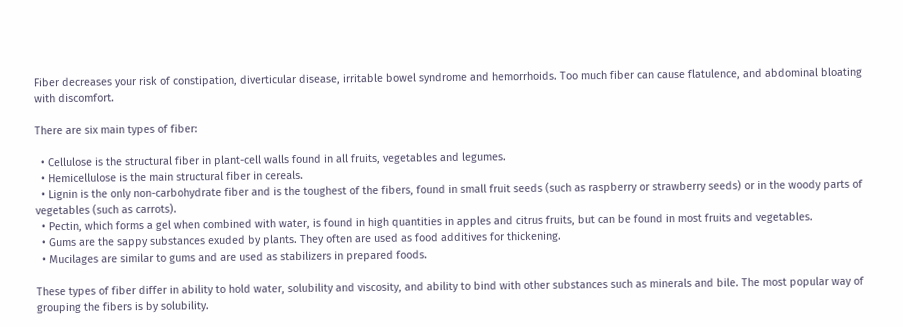Fiber decreases your risk of constipation, diverticular disease, irritable bowel syndrome and hemorrhoids. Too much fiber can cause flatulence, and abdominal bloating with discomfort.

There are six main types of fiber:

  • Cellulose is the structural fiber in plant-cell walls found in all fruits, vegetables and legumes.
  • Hemicellulose is the main structural fiber in cereals.
  • Lignin is the only non-carbohydrate fiber and is the toughest of the fibers, found in small fruit seeds (such as raspberry or strawberry seeds) or in the woody parts of vegetables (such as carrots).
  • Pectin, which forms a gel when combined with water, is found in high quantities in apples and citrus fruits, but can be found in most fruits and vegetables.
  • Gums are the sappy substances exuded by plants. They often are used as food additives for thickening.
  • Mucilages are similar to gums and are used as stabilizers in prepared foods.

These types of fiber differ in ability to hold water, solubility and viscosity, and ability to bind with other substances such as minerals and bile. The most popular way of grouping the fibers is by solubility.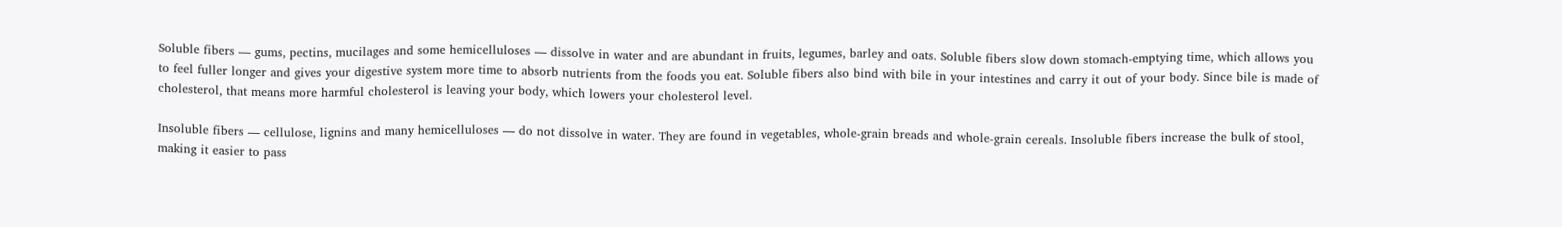Soluble fibers — gums, pectins, mucilages and some hemicelluloses — dissolve in water and are abundant in fruits, legumes, barley and oats. Soluble fibers slow down stomach-emptying time, which allows you to feel fuller longer and gives your digestive system more time to absorb nutrients from the foods you eat. Soluble fibers also bind with bile in your intestines and carry it out of your body. Since bile is made of cholesterol, that means more harmful cholesterol is leaving your body, which lowers your cholesterol level.

Insoluble fibers — cellulose, lignins and many hemicelluloses — do not dissolve in water. They are found in vegetables, whole-grain breads and whole-grain cereals. Insoluble fibers increase the bulk of stool, making it easier to pass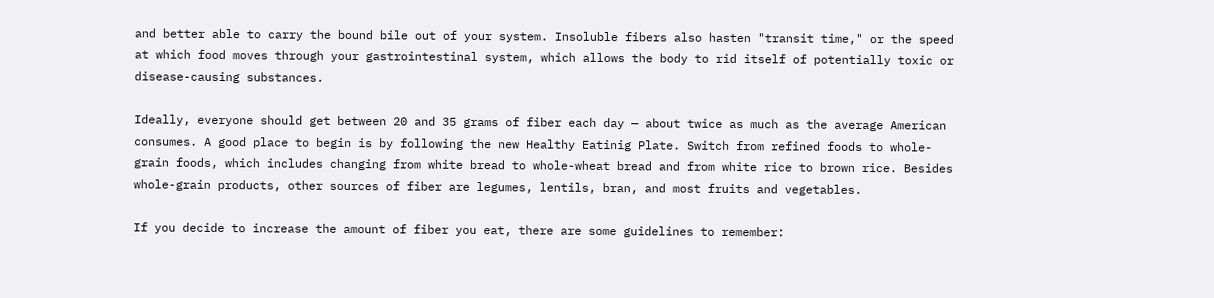and better able to carry the bound bile out of your system. Insoluble fibers also hasten "transit time," or the speed at which food moves through your gastrointestinal system, which allows the body to rid itself of potentially toxic or disease-causing substances.

Ideally, everyone should get between 20 and 35 grams of fiber each day — about twice as much as the average American consumes. A good place to begin is by following the new Healthy Eatinig Plate. Switch from refined foods to whole-grain foods, which includes changing from white bread to whole-wheat bread and from white rice to brown rice. Besides whole-grain products, other sources of fiber are legumes, lentils, bran, and most fruits and vegetables.

If you decide to increase the amount of fiber you eat, there are some guidelines to remember: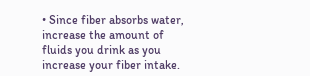• Since fiber absorbs water, increase the amount of fluids you drink as you increase your fiber intake.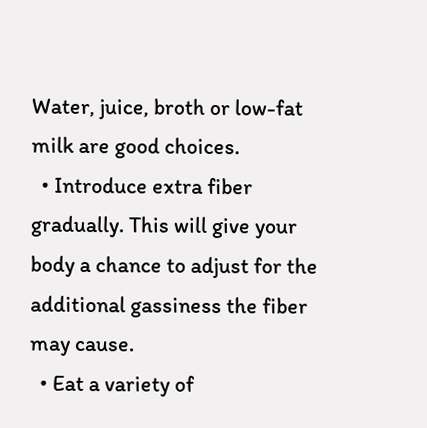Water, juice, broth or low-fat milk are good choices.
  • Introduce extra fiber gradually. This will give your body a chance to adjust for the additional gassiness the fiber may cause.
  • Eat a variety of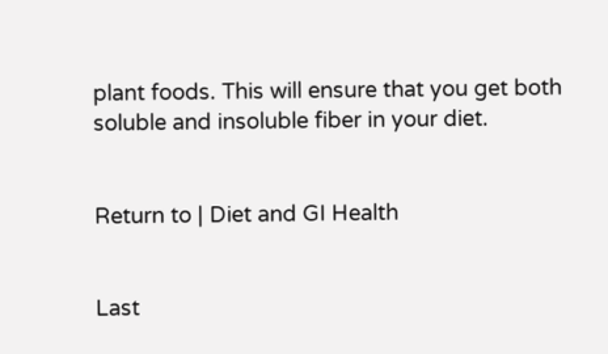plant foods. This will ensure that you get both soluble and insoluble fiber in your diet.


Return to | Diet and GI Health


Last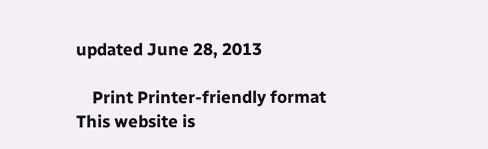updated June 28, 2013

    Print Printer-friendly format
This website is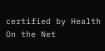certified by Health On the Net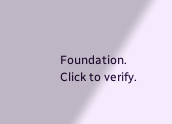Foundation. Click to verify.